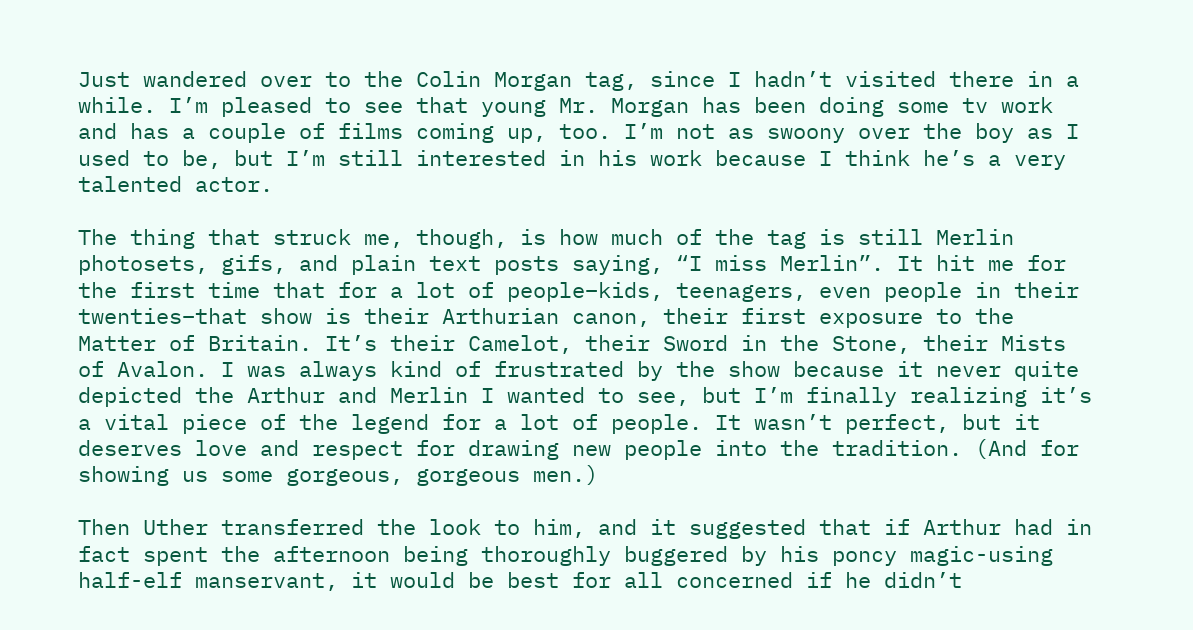Just wandered over to the Colin Morgan tag, since I hadn’t visited there in a while. I’m pleased to see that young Mr. Morgan has been doing some tv work and has a couple of films coming up, too. I’m not as swoony over the boy as I used to be, but I’m still interested in his work because I think he’s a very talented actor.

The thing that struck me, though, is how much of the tag is still Merlin photosets, gifs, and plain text posts saying, “I miss Merlin”. It hit me for the first time that for a lot of people–kids, teenagers, even people in their twenties–that show is their Arthurian canon, their first exposure to the Matter of Britain. It’s their Camelot, their Sword in the Stone, their Mists of Avalon. I was always kind of frustrated by the show because it never quite depicted the Arthur and Merlin I wanted to see, but I’m finally realizing it’s a vital piece of the legend for a lot of people. It wasn’t perfect, but it deserves love and respect for drawing new people into the tradition. (And for showing us some gorgeous, gorgeous men.)

Then Uther transferred the look to him, and it suggested that if Arthur had in fact spent the afternoon being thoroughly buggered by his poncy magic-using half-elf manservant, it would be best for all concerned if he didn’t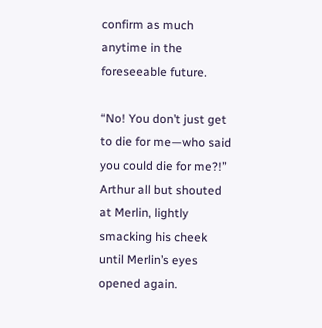confirm as much anytime in the foreseeable future.

“No! You don’t just get to die for me—who said you could die for me?!” Arthur all but shouted at Merlin, lightly smacking his cheek until Merlin’s eyes opened again.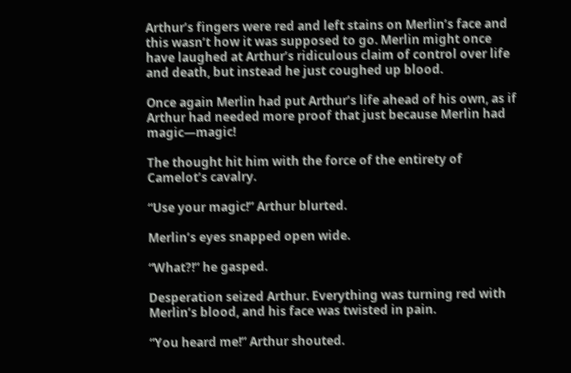Arthur’s fingers were red and left stains on Merlin’s face and this wasn’t how it was supposed to go. Merlin might once have laughed at Arthur’s ridiculous claim of control over life and death, but instead he just coughed up blood.

Once again Merlin had put Arthur’s life ahead of his own, as if Arthur had needed more proof that just because Merlin had magic—magic!

The thought hit him with the force of the entirety of Camelot’s cavalry.

“Use your magic!” Arthur blurted.

Merlin’s eyes snapped open wide.

“What?!” he gasped.

Desperation seized Arthur. Everything was turning red with Merlin’s blood, and his face was twisted in pain.

“You heard me!” Arthur shouted.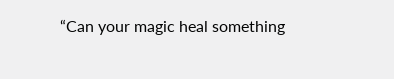“Can your magic heal something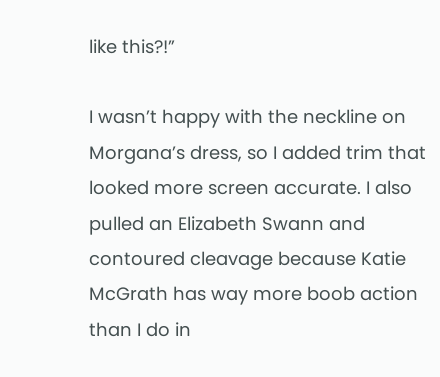like this?!”

I wasn’t happy with the neckline on Morgana’s dress, so I added trim that looked more screen accurate. I also pulled an Elizabeth Swann and contoured cleavage because Katie McGrath has way more boob action than I do in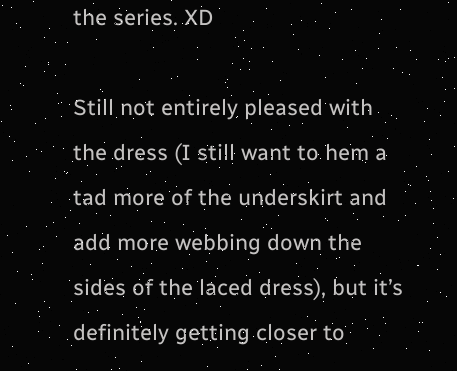the series. XD

Still not entirely pleased with the dress (I still want to hem a tad more of the underskirt and add more webbing down the sides of the laced dress), but it’s definitely getting closer to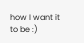how I want it to be :)